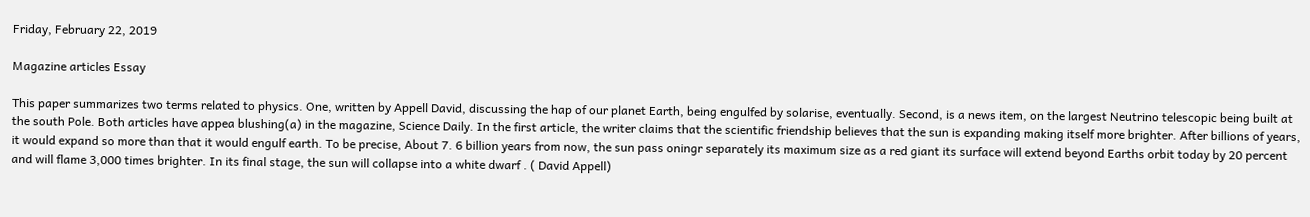Friday, February 22, 2019

Magazine articles Essay

This paper summarizes two terms related to physics. One, written by Appell David, discussing the hap of our planet Earth, being engulfed by solarise, eventually. Second, is a news item, on the largest Neutrino telescopic being built at the south Pole. Both articles have appea blushing(a) in the magazine, Science Daily. In the first article, the writer claims that the scientific friendship believes that the sun is expanding making itself more brighter. After billions of years, it would expand so more than that it would engulf earth. To be precise, About 7. 6 billion years from now, the sun pass oningr separately its maximum size as a red giant its surface will extend beyond Earths orbit today by 20 percent and will flame 3,000 times brighter. In its final stage, the sun will collapse into a white dwarf . ( David Appell)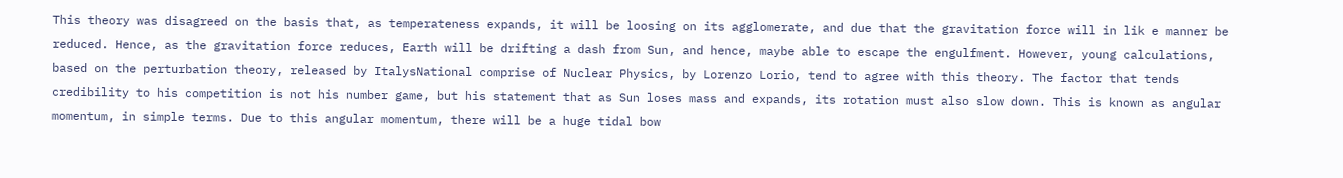This theory was disagreed on the basis that, as temperateness expands, it will be loosing on its agglomerate, and due that the gravitation force will in lik e manner be reduced. Hence, as the gravitation force reduces, Earth will be drifting a dash from Sun, and hence, maybe able to escape the engulfment. However, young calculations, based on the perturbation theory, released by ItalysNational comprise of Nuclear Physics, by Lorenzo Lorio, tend to agree with this theory. The factor that tends credibility to his competition is not his number game, but his statement that as Sun loses mass and expands, its rotation must also slow down. This is known as angular momentum, in simple terms. Due to this angular momentum, there will be a huge tidal bow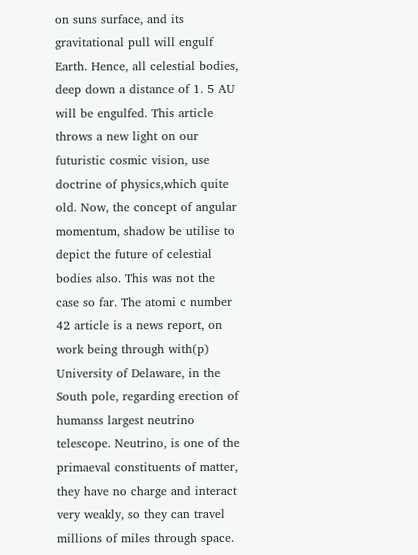on suns surface, and its gravitational pull will engulf Earth. Hence, all celestial bodies, deep down a distance of 1. 5 AU will be engulfed. This article throws a new light on our futuristic cosmic vision, use doctrine of physics,which quite old. Now, the concept of angular momentum, shadow be utilise to depict the future of celestial bodies also. This was not the case so far. The atomi c number 42 article is a news report, on work being through with(p) University of Delaware, in the South pole, regarding erection of humanss largest neutrino telescope. Neutrino, is one of the primaeval constituents of matter, they have no charge and interact very weakly, so they can travel millions of miles through space.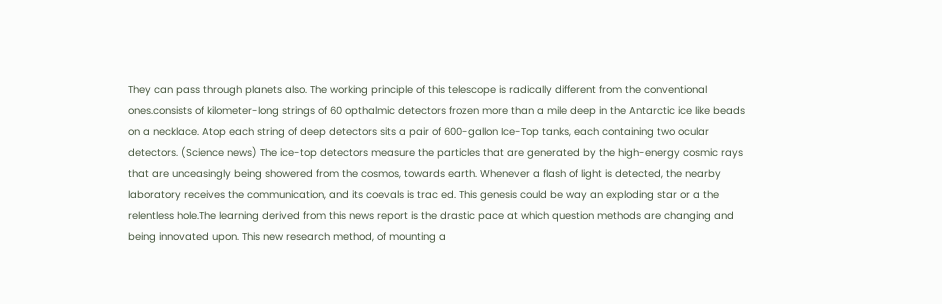They can pass through planets also. The working principle of this telescope is radically different from the conventional ones.consists of kilometer-long strings of 60 opthalmic detectors frozen more than a mile deep in the Antarctic ice like beads on a necklace. Atop each string of deep detectors sits a pair of 600-gallon Ice-Top tanks, each containing two ocular detectors. (Science news) The ice-top detectors measure the particles that are generated by the high-energy cosmic rays that are unceasingly being showered from the cosmos, towards earth. Whenever a flash of light is detected, the nearby laboratory receives the communication, and its coevals is trac ed. This genesis could be way an exploding star or a the relentless hole.The learning derived from this news report is the drastic pace at which question methods are changing and being innovated upon. This new research method, of mounting a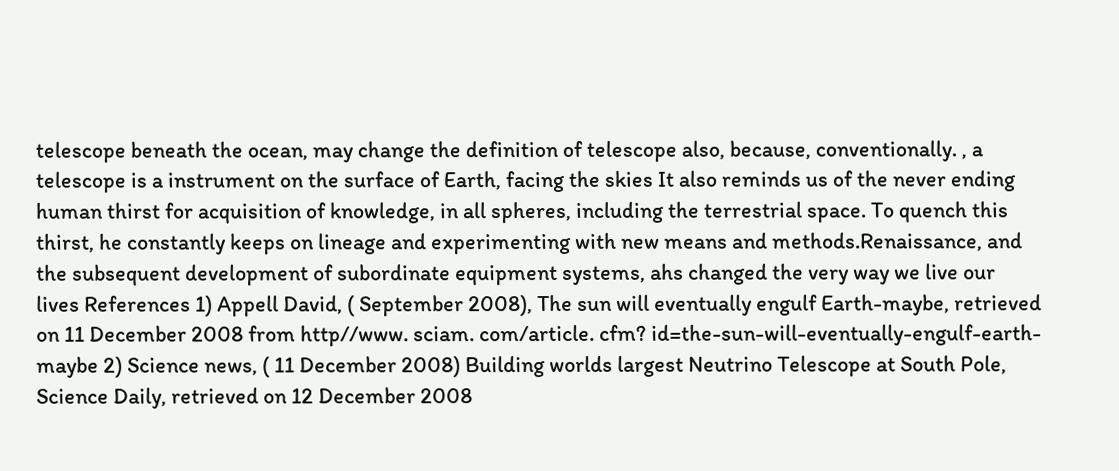telescope beneath the ocean, may change the definition of telescope also, because, conventionally. , a telescope is a instrument on the surface of Earth, facing the skies It also reminds us of the never ending human thirst for acquisition of knowledge, in all spheres, including the terrestrial space. To quench this thirst, he constantly keeps on lineage and experimenting with new means and methods.Renaissance, and the subsequent development of subordinate equipment systems, ahs changed the very way we live our lives References 1) Appell David, ( September 2008), The sun will eventually engulf Earth-maybe, retrieved on 11 December 2008 from http//www. sciam. com/article. cfm? id=the-sun-will-eventually-engulf-earth- maybe 2) Science news, ( 11 December 2008) Building worlds largest Neutrino Telescope at South Pole, Science Daily, retrieved on 12 December 2008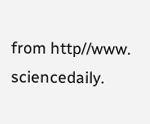from http//www. sciencedaily.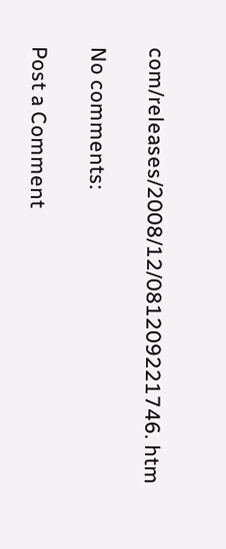com/releases/2008/12/081209221746. htm

No comments:

Post a Comment